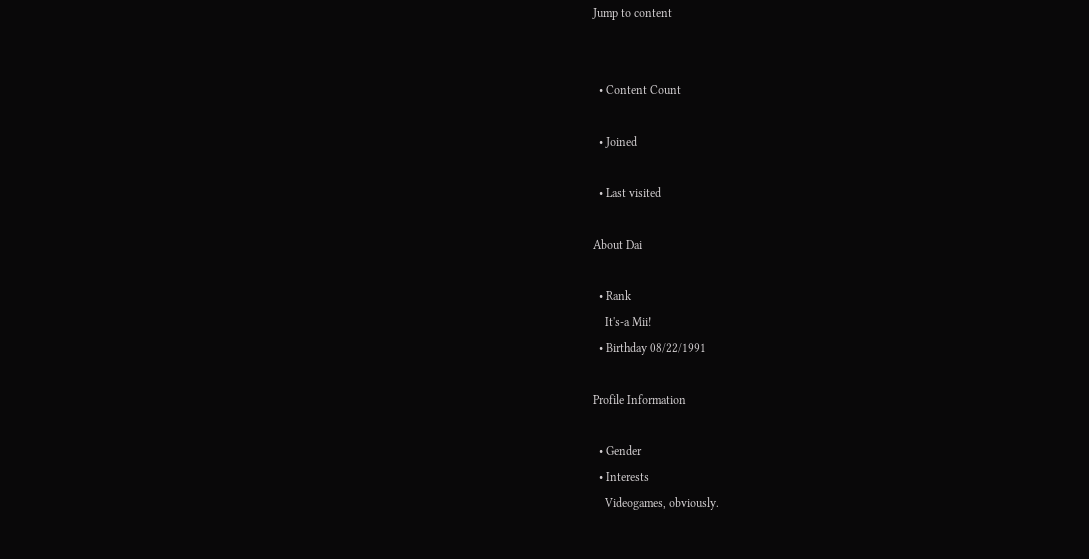Jump to content


  • Content Count

  • Joined

  • Last visited

About Dai

  • Rank
    It's-a Mii!
  • Birthday 08/22/1991

Profile Information

  • Gender
  • Interests
    Videogames, obviously.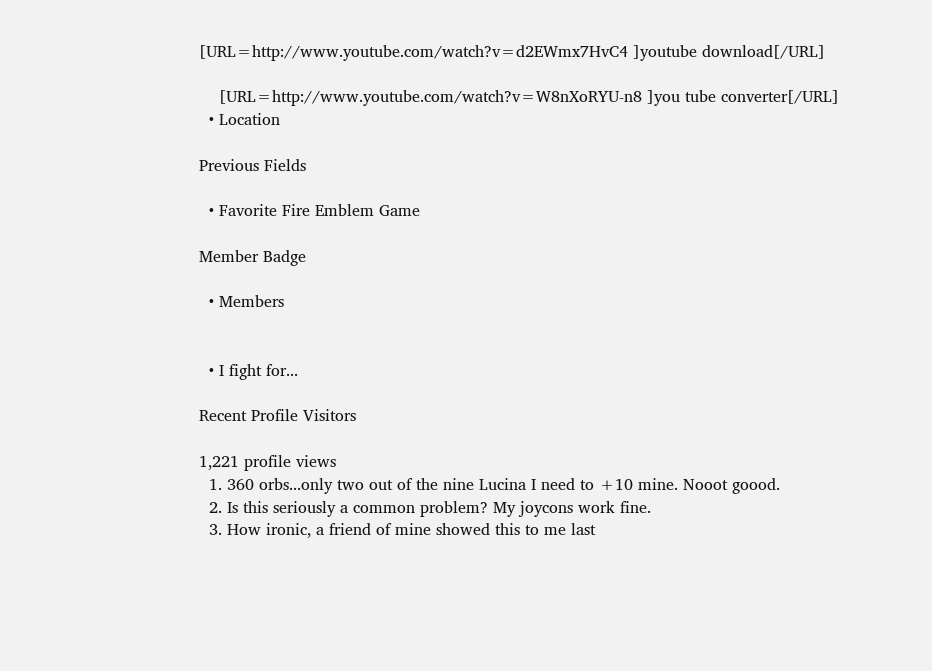[URL=http://www.youtube.com/watch?v=d2EWmx7HvC4 ]youtube download[/URL]

    [URL=http://www.youtube.com/watch?v=W8nXoRYU-n8 ]you tube converter[/URL]
  • Location

Previous Fields

  • Favorite Fire Emblem Game

Member Badge

  • Members


  • I fight for...

Recent Profile Visitors

1,221 profile views
  1. 360 orbs...only two out of the nine Lucina I need to +10 mine. Nooot goood.
  2. Is this seriously a common problem? My joycons work fine.
  3. How ironic, a friend of mine showed this to me last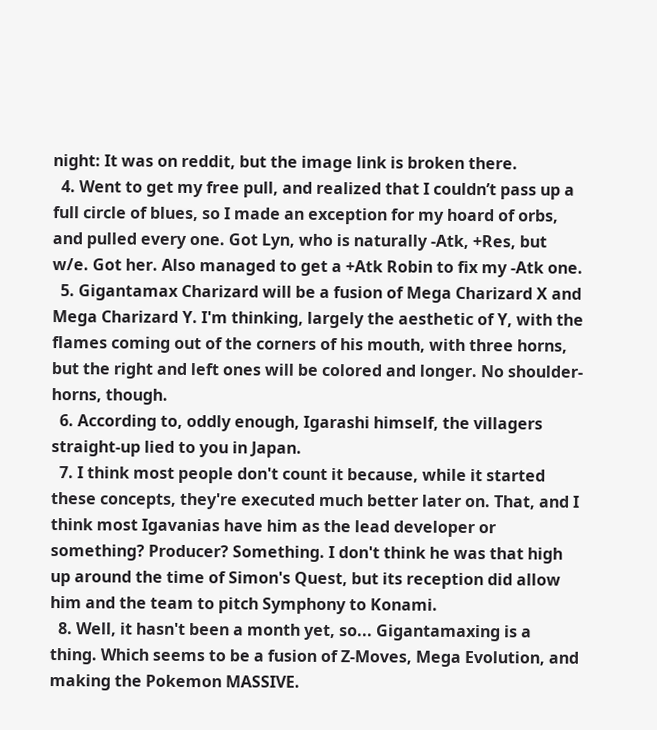night: It was on reddit, but the image link is broken there.
  4. Went to get my free pull, and realized that I couldn’t pass up a full circle of blues, so I made an exception for my hoard of orbs, and pulled every one. Got Lyn, who is naturally -Atk, +Res, but w/e. Got her. Also managed to get a +Atk Robin to fix my -Atk one.
  5. Gigantamax Charizard will be a fusion of Mega Charizard X and Mega Charizard Y. I'm thinking, largely the aesthetic of Y, with the flames coming out of the corners of his mouth, with three horns, but the right and left ones will be colored and longer. No shoulder-horns, though.
  6. According to, oddly enough, Igarashi himself, the villagers straight-up lied to you in Japan.
  7. I think most people don't count it because, while it started these concepts, they're executed much better later on. That, and I think most Igavanias have him as the lead developer or something? Producer? Something. I don't think he was that high up around the time of Simon's Quest, but its reception did allow him and the team to pitch Symphony to Konami.
  8. Well, it hasn't been a month yet, so... Gigantamaxing is a thing. Which seems to be a fusion of Z-Moves, Mega Evolution, and making the Pokemon MASSIVE.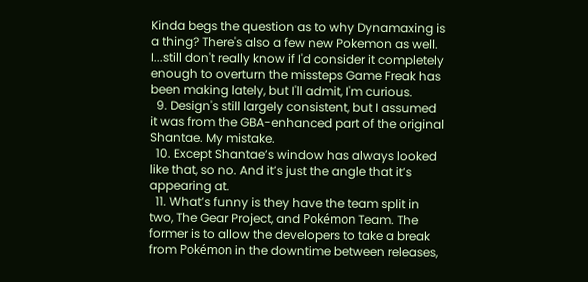Kinda begs the question as to why Dynamaxing is a thing? There's also a few new Pokemon as well. I...still don't really know if I'd consider it completely enough to overturn the missteps Game Freak has been making lately, but I'll admit, I'm curious.
  9. Design's still largely consistent, but I assumed it was from the GBA-enhanced part of the original Shantae. My mistake.
  10. Except Shantae’s window has always looked like that, so no. And it’s just the angle that it’s appearing at.
  11. What’s funny is they have the team split in two, The Gear Project, and Pokémon Team. The former is to allow the developers to take a break from Pokémon in the downtime between releases,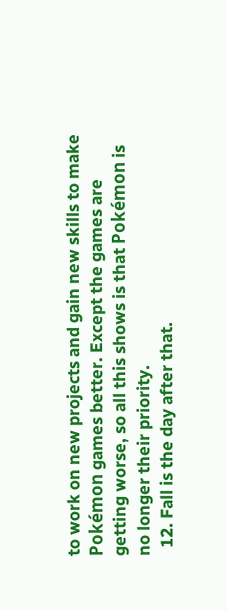to work on new projects and gain new skills to make Pokémon games better. Except the games are getting worse, so all this shows is that Pokémon is no longer their priority.
  12. Fall is the day after that.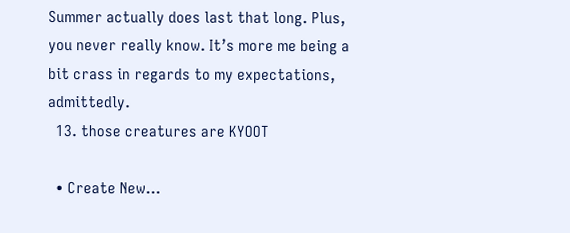Summer actually does last that long. Plus, you never really know. It’s more me being a bit crass in regards to my expectations, admittedly.
  13. those creatures are KYOOT

  • Create New...